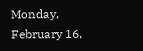Monday, February 16,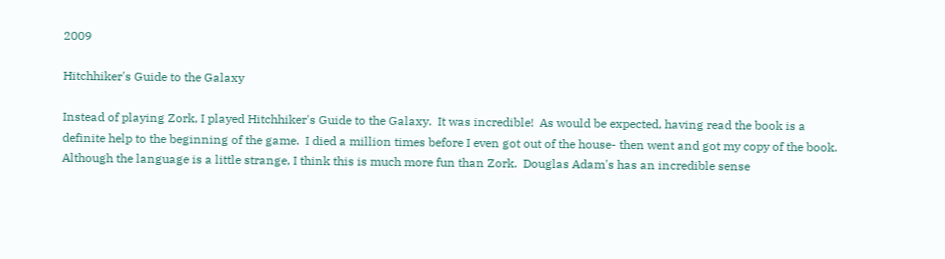2009

Hitchhiker's Guide to the Galaxy

Instead of playing Zork, I played Hitchhiker's Guide to the Galaxy.  It was incredible!  As would be expected, having read the book is a definite help to the beginning of the game.  I died a million times before I even got out of the house- then went and got my copy of the book.  Although the language is a little strange, I think this is much more fun than Zork.  Douglas Adam's has an incredible sense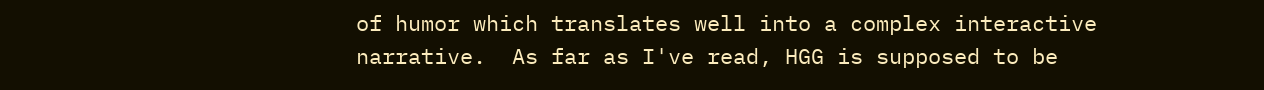of humor which translates well into a complex interactive narrative.  As far as I've read, HGG is supposed to be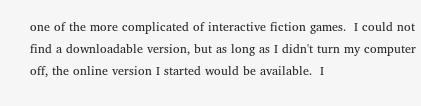one of the more complicated of interactive fiction games.  I could not find a downloadable version, but as long as I didn't turn my computer off, the online version I started would be available.  I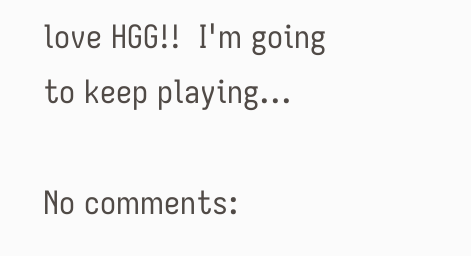love HGG!!  I'm going to keep playing...

No comments: